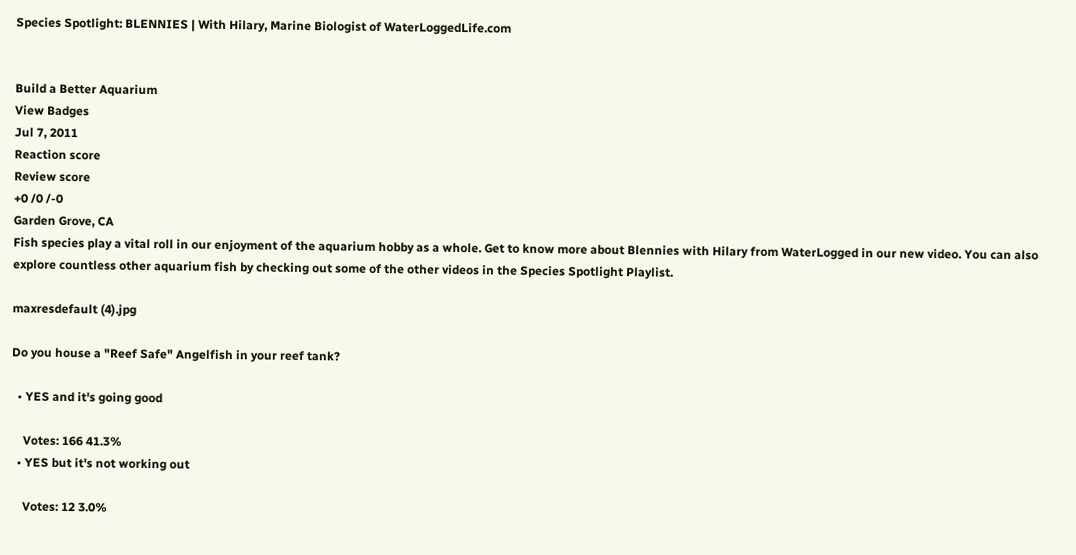Species Spotlight: BLENNIES | With Hilary, Marine Biologist of WaterLoggedLife.com


Build a Better Aquarium
View Badges
Jul 7, 2011
Reaction score
Review score
+0 /0 /-0
Garden Grove, CA
Fish species play a vital roll in our enjoyment of the aquarium hobby as a whole. Get to know more about Blennies with Hilary from WaterLogged in our new video. You can also explore countless other aquarium fish by checking out some of the other videos in the Species Spotlight Playlist.

maxresdefault (4).jpg

Do you house a "Reef Safe" Angelfish in your reef tank?

  • YES and it's going good

    Votes: 166 41.3%
  • YES but it's not working out

    Votes: 12 3.0%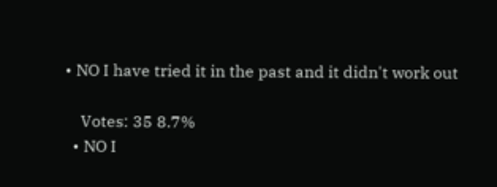• NO I have tried it in the past and it didn't work out

    Votes: 35 8.7%
  • NO I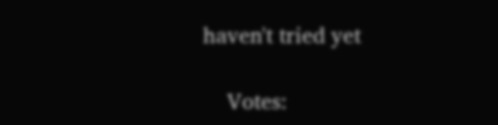haven't tried yet

    Votes: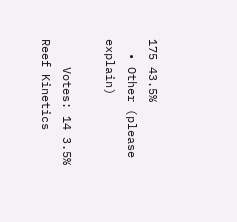175 43.5%
  • Other (please explain)

    Votes: 14 3.5%
Reef Kinetics